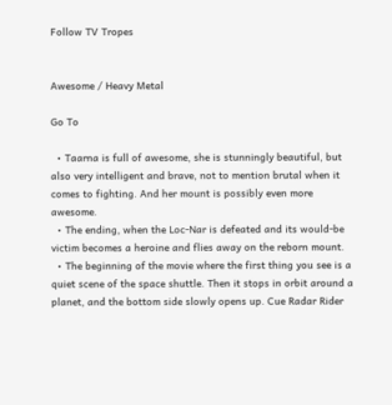Follow TV Tropes


Awesome / Heavy Metal

Go To

  • Taarna is full of awesome, she is stunningly beautiful, but also very intelligent and brave, not to mention brutal when it comes to fighting. And her mount is possibly even more awesome.
  • The ending, when the Loc-Nar is defeated and its would-be victim becomes a heroine and flies away on the reborn mount.
  • The beginning of the movie where the first thing you see is a quiet scene of the space shuttle. Then it stops in orbit around a planet, and the bottom side slowly opens up. Cue Radar Rider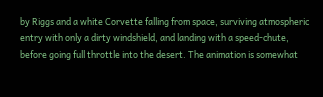by Riggs and a white Corvette falling from space, surviving atmospheric entry with only a dirty windshield, and landing with a speed-chute, before going full throttle into the desert. The animation is somewhat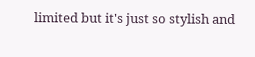limited but it's just so stylish and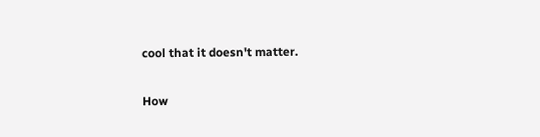cool that it doesn't matter.

How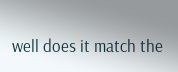well does it match the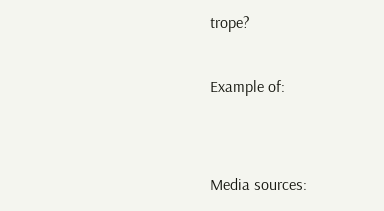trope?

Example of:


Media sources: